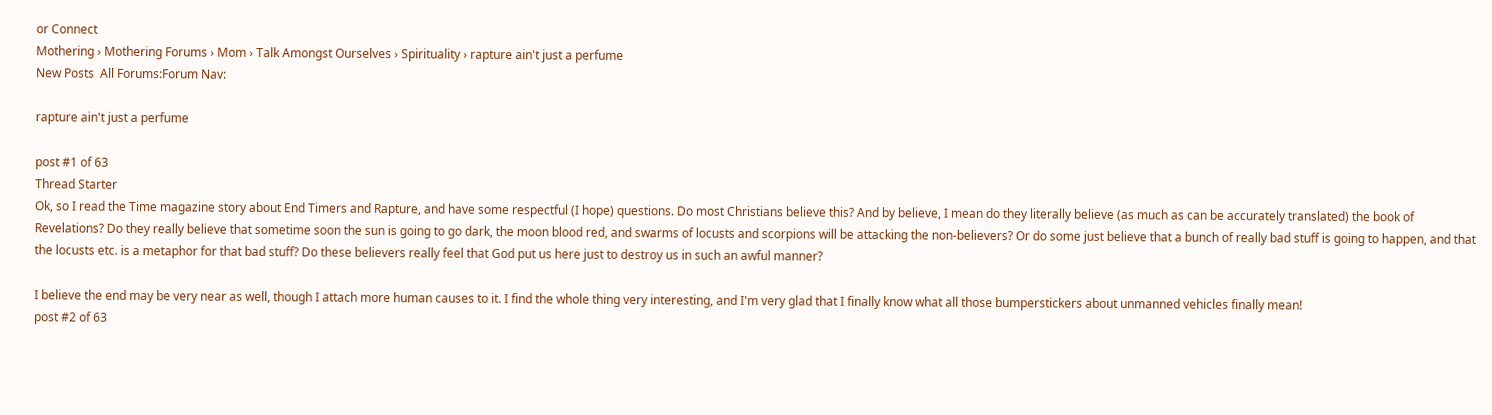or Connect
Mothering › Mothering Forums › Mom › Talk Amongst Ourselves › Spirituality › rapture ain't just a perfume
New Posts  All Forums:Forum Nav:

rapture ain't just a perfume

post #1 of 63
Thread Starter
Ok, so I read the Time magazine story about End Timers and Rapture, and have some respectful (I hope) questions. Do most Christians believe this? And by believe, I mean do they literally believe (as much as can be accurately translated) the book of Revelations? Do they really believe that sometime soon the sun is going to go dark, the moon blood red, and swarms of locusts and scorpions will be attacking the non-believers? Or do some just believe that a bunch of really bad stuff is going to happen, and that the locusts etc. is a metaphor for that bad stuff? Do these believers really feel that God put us here just to destroy us in such an awful manner?

I believe the end may be very near as well, though I attach more human causes to it. I find the whole thing very interesting, and I'm very glad that I finally know what all those bumperstickers about unmanned vehicles finally mean!
post #2 of 63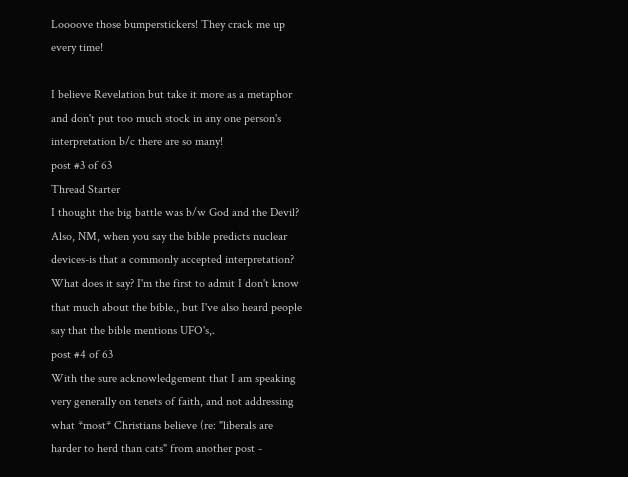Loooove those bumperstickers! They crack me up every time!

I believe Revelation but take it more as a metaphor and don't put too much stock in any one person's interpretation b/c there are so many!
post #3 of 63
Thread Starter
I thought the big battle was b/w God and the Devil? Also, NM, when you say the bible predicts nuclear devices-is that a commonly accepted interpretation? What does it say? I'm the first to admit I don't know that much about the bible., but I've also heard people say that the bible mentions UFO's,.
post #4 of 63
With the sure acknowledgement that I am speaking very generally on tenets of faith, and not addressing what *most* Christians believe (re: "liberals are harder to herd than cats" from another post -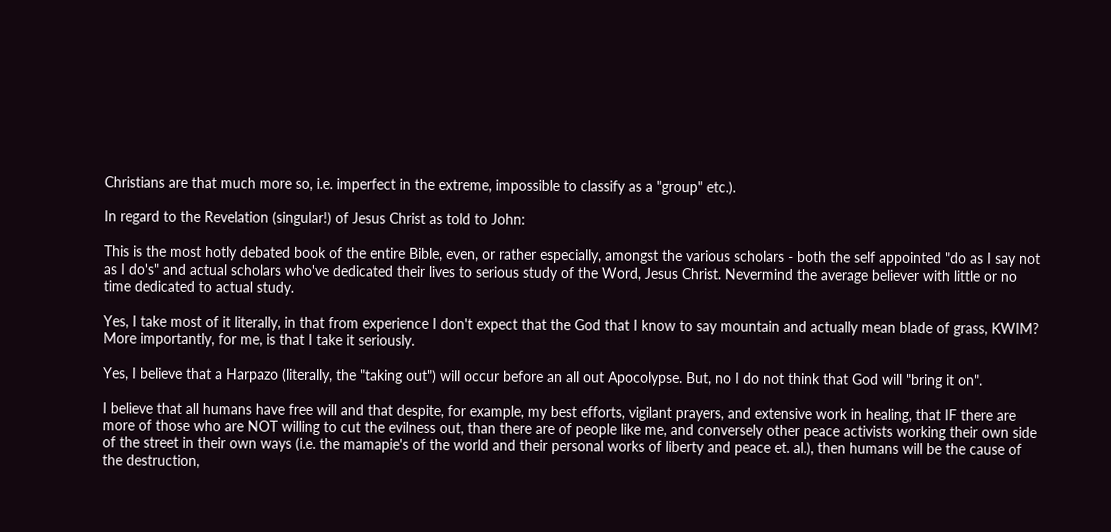Christians are that much more so, i.e. imperfect in the extreme, impossible to classify as a "group" etc.).

In regard to the Revelation (singular!) of Jesus Christ as told to John:

This is the most hotly debated book of the entire Bible, even, or rather especially, amongst the various scholars - both the self appointed "do as I say not as I do's" and actual scholars who've dedicated their lives to serious study of the Word, Jesus Christ. Nevermind the average believer with little or no time dedicated to actual study.

Yes, I take most of it literally, in that from experience I don't expect that the God that I know to say mountain and actually mean blade of grass, KWIM? More importantly, for me, is that I take it seriously.

Yes, I believe that a Harpazo (literally, the "taking out") will occur before an all out Apocolypse. But, no I do not think that God will "bring it on".

I believe that all humans have free will and that despite, for example, my best efforts, vigilant prayers, and extensive work in healing, that IF there are more of those who are NOT willing to cut the evilness out, than there are of people like me, and conversely other peace activists working their own side of the street in their own ways (i.e. the mamapie's of the world and their personal works of liberty and peace et. al.), then humans will be the cause of the destruction,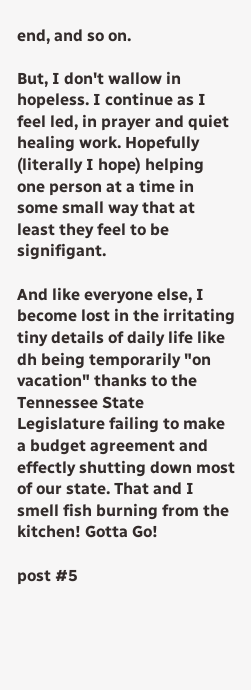end, and so on.

But, I don't wallow in hopeless. I continue as I feel led, in prayer and quiet healing work. Hopefully (literally I hope) helping one person at a time in some small way that at least they feel to be signifigant.

And like everyone else, I become lost in the irritating tiny details of daily life like dh being temporarily "on vacation" thanks to the Tennessee State Legislature failing to make a budget agreement and effectly shutting down most of our state. That and I smell fish burning from the kitchen! Gotta Go!

post #5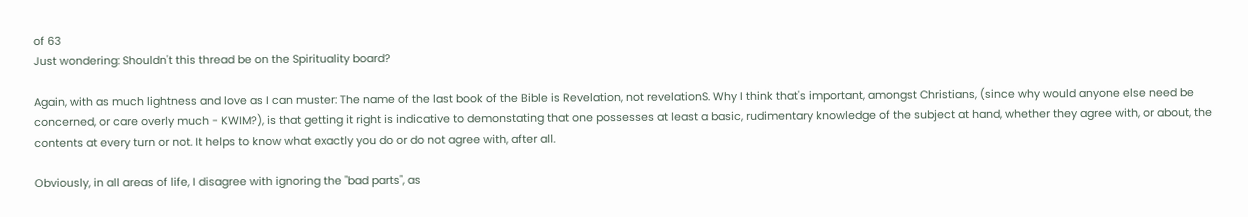of 63
Just wondering: Shouldn't this thread be on the Spirituality board?

Again, with as much lightness and love as I can muster: The name of the last book of the Bible is Revelation, not revelationS. Why I think that's important, amongst Christians, (since why would anyone else need be concerned, or care overly much - KWIM?), is that getting it right is indicative to demonstating that one possesses at least a basic, rudimentary knowledge of the subject at hand, whether they agree with, or about, the contents at every turn or not. It helps to know what exactly you do or do not agree with, after all.

Obviously, in all areas of life, I disagree with ignoring the "bad parts", as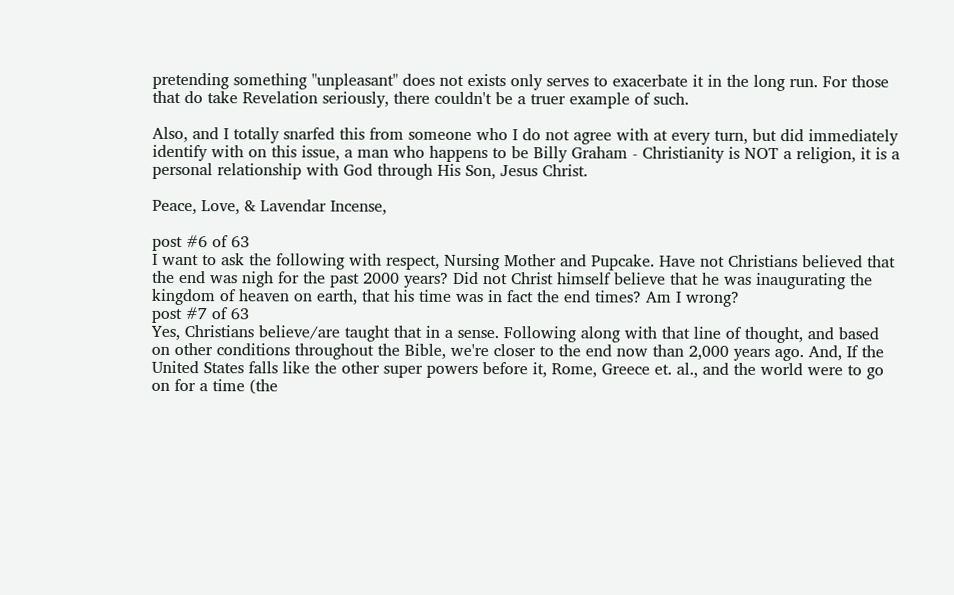pretending something "unpleasant" does not exists only serves to exacerbate it in the long run. For those that do take Revelation seriously, there couldn't be a truer example of such.

Also, and I totally snarfed this from someone who I do not agree with at every turn, but did immediately identify with on this issue, a man who happens to be Billy Graham - Christianity is NOT a religion, it is a personal relationship with God through His Son, Jesus Christ.

Peace, Love, & Lavendar Incense,

post #6 of 63
I want to ask the following with respect, Nursing Mother and Pupcake. Have not Christians believed that the end was nigh for the past 2000 years? Did not Christ himself believe that he was inaugurating the kingdom of heaven on earth, that his time was in fact the end times? Am I wrong?
post #7 of 63
Yes, Christians believe/are taught that in a sense. Following along with that line of thought, and based on other conditions throughout the Bible, we're closer to the end now than 2,000 years ago. And, If the United States falls like the other super powers before it, Rome, Greece et. al., and the world were to go on for a time (the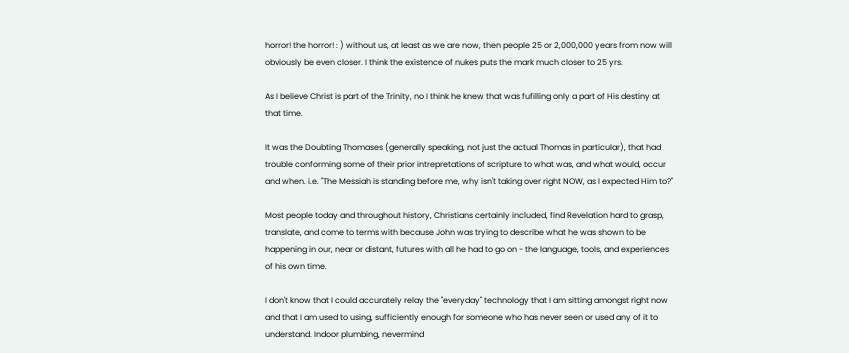horror! the horror! : ) without us, at least as we are now, then people 25 or 2,000,000 years from now will obviously be even closer. I think the existence of nukes puts the mark much closer to 25 yrs.

As I believe Christ is part of the Trinity, no I think he knew that was fufilling only a part of His destiny at that time.

It was the Doubting Thomases (generally speaking, not just the actual Thomas in particular), that had trouble conforming some of their prior intrepretations of scripture to what was, and what would, occur and when. i.e. "The Messiah is standing before me, why isn't taking over right NOW, as I expected Him to?"

Most people today and throughout history, Christians certainly included, find Revelation hard to grasp, translate, and come to terms with because John was trying to describe what he was shown to be happening in our, near or distant, futures with all he had to go on - the language, tools, and experiences of his own time.

I don't know that I could accurately relay the "everyday" technology that I am sitting amongst right now and that I am used to using, sufficiently enough for someone who has never seen or used any of it to understand. Indoor plumbing, nevermind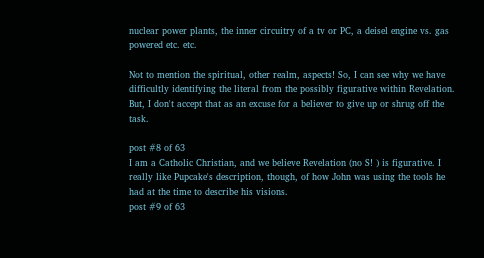nuclear power plants, the inner circuitry of a tv or PC, a deisel engine vs. gas powered etc. etc.

Not to mention the spiritual, other realm, aspects! So, I can see why we have difficultly identifying the literal from the possibly figurative within Revelation. But, I don't accept that as an excuse for a believer to give up or shrug off the task.

post #8 of 63
I am a Catholic Christian, and we believe Revelation (no S! ) is figurative. I really like Pupcake's description, though, of how John was using the tools he had at the time to describe his visions.
post #9 of 63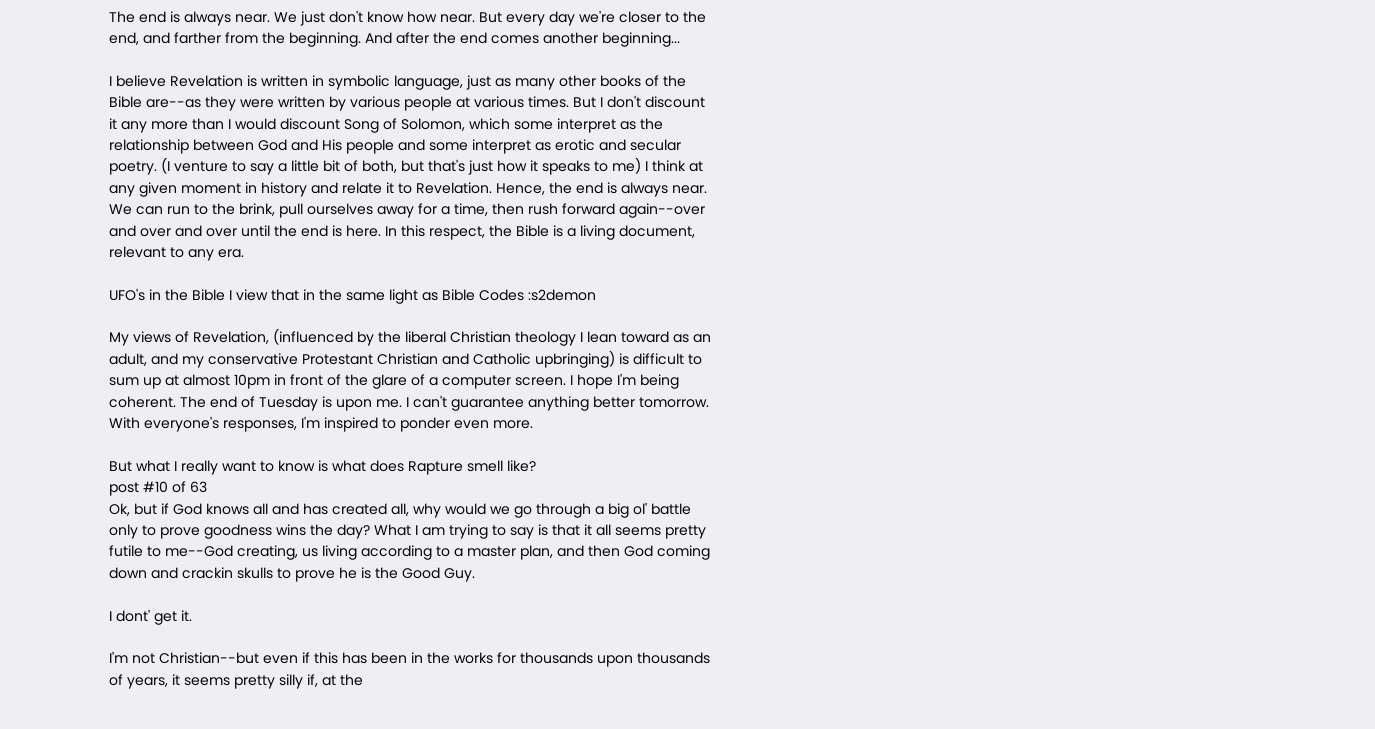The end is always near. We just don't know how near. But every day we're closer to the end, and farther from the beginning. And after the end comes another beginning...

I believe Revelation is written in symbolic language, just as many other books of the Bible are--as they were written by various people at various times. But I don't discount it any more than I would discount Song of Solomon, which some interpret as the relationship between God and His people and some interpret as erotic and secular poetry. (I venture to say a little bit of both, but that's just how it speaks to me) I think at any given moment in history and relate it to Revelation. Hence, the end is always near. We can run to the brink, pull ourselves away for a time, then rush forward again--over and over and over until the end is here. In this respect, the Bible is a living document, relevant to any era.

UFO's in the Bible I view that in the same light as Bible Codes :s2demon

My views of Revelation, (influenced by the liberal Christian theology I lean toward as an adult, and my conservative Protestant Christian and Catholic upbringing) is difficult to sum up at almost 10pm in front of the glare of a computer screen. I hope I'm being coherent. The end of Tuesday is upon me. I can't guarantee anything better tomorrow. With everyone's responses, I'm inspired to ponder even more.

But what I really want to know is what does Rapture smell like?
post #10 of 63
Ok, but if God knows all and has created all, why would we go through a big ol' battle only to prove goodness wins the day? What I am trying to say is that it all seems pretty futile to me--God creating, us living according to a master plan, and then God coming down and crackin skulls to prove he is the Good Guy.

I dont' get it.

I'm not Christian--but even if this has been in the works for thousands upon thousands of years, it seems pretty silly if, at the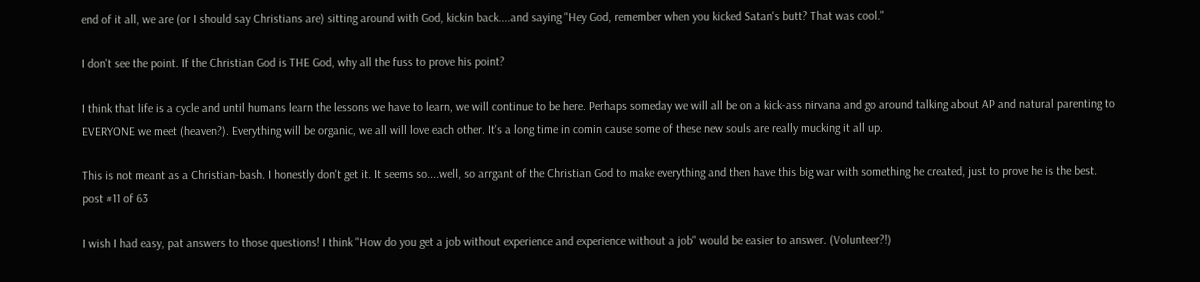end of it all, we are (or I should say Christians are) sitting around with God, kickin back....and saying "Hey God, remember when you kicked Satan's butt? That was cool."

I don't see the point. If the Christian God is THE God, why all the fuss to prove his point?

I think that life is a cycle and until humans learn the lessons we have to learn, we will continue to be here. Perhaps someday we will all be on a kick-ass nirvana and go around talking about AP and natural parenting to EVERYONE we meet (heaven?). Everything will be organic, we all will love each other. It's a long time in comin cause some of these new souls are really mucking it all up.

This is not meant as a Christian-bash. I honestly don't get it. It seems so....well, so arrgant of the Christian God to make everything and then have this big war with something he created, just to prove he is the best.
post #11 of 63

I wish I had easy, pat answers to those questions! I think "How do you get a job without experience and experience without a job" would be easier to answer. (Volunteer?!)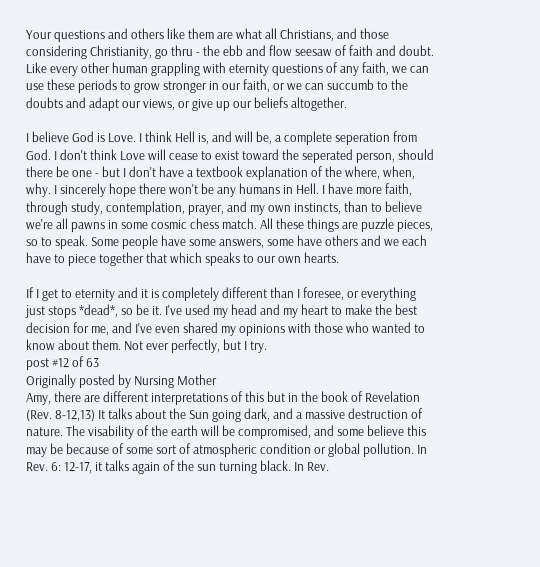Your questions and others like them are what all Christians, and those considering Christianity, go thru - the ebb and flow seesaw of faith and doubt. Like every other human grappling with eternity questions of any faith, we can use these periods to grow stronger in our faith, or we can succumb to the doubts and adapt our views, or give up our beliefs altogether.

I believe God is Love. I think Hell is, and will be, a complete seperation from God. I don't think Love will cease to exist toward the seperated person, should there be one - but I don't have a textbook explanation of the where, when, why. I sincerely hope there won't be any humans in Hell. I have more faith, through study, contemplation, prayer, and my own instincts, than to believe we're all pawns in some cosmic chess match. All these things are puzzle pieces, so to speak. Some people have some answers, some have others and we each have to piece together that which speaks to our own hearts.

If I get to eternity and it is completely different than I foresee, or everything just stops *dead*, so be it. I've used my head and my heart to make the best decision for me, and I've even shared my opinions with those who wanted to know about them. Not ever perfectly, but I try.
post #12 of 63
Originally posted by Nursing Mother
Amy, there are different interpretations of this but in the book of Revelation (Rev. 8-12,13) It talks about the Sun going dark, and a massive destruction of nature. The visability of the earth will be compromised, and some believe this may be because of some sort of atmospheric condition or global pollution. In Rev. 6: 12-17, it talks again of the sun turning black. In Rev.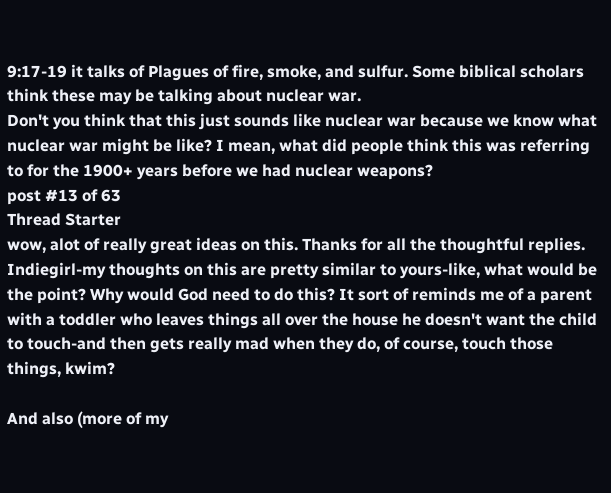9:17-19 it talks of Plagues of fire, smoke, and sulfur. Some biblical scholars think these may be talking about nuclear war.
Don't you think that this just sounds like nuclear war because we know what nuclear war might be like? I mean, what did people think this was referring to for the 1900+ years before we had nuclear weapons?
post #13 of 63
Thread Starter
wow, alot of really great ideas on this. Thanks for all the thoughtful replies. Indiegirl-my thoughts on this are pretty similar to yours-like, what would be the point? Why would God need to do this? It sort of reminds me of a parent with a toddler who leaves things all over the house he doesn't want the child to touch-and then gets really mad when they do, of course, touch those things, kwim?

And also (more of my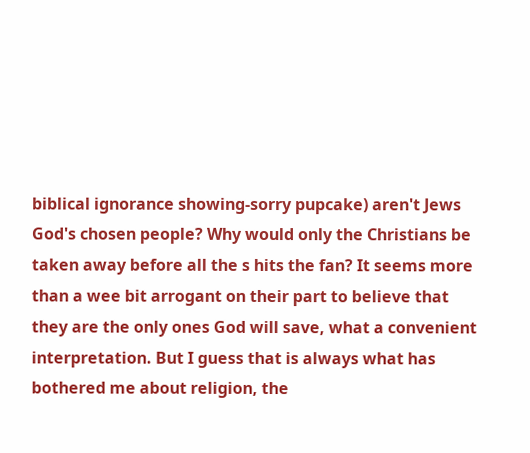biblical ignorance showing-sorry pupcake) aren't Jews God's chosen people? Why would only the Christians be taken away before all the s hits the fan? It seems more than a wee bit arrogant on their part to believe that they are the only ones God will save, what a convenient interpretation. But I guess that is always what has bothered me about religion, the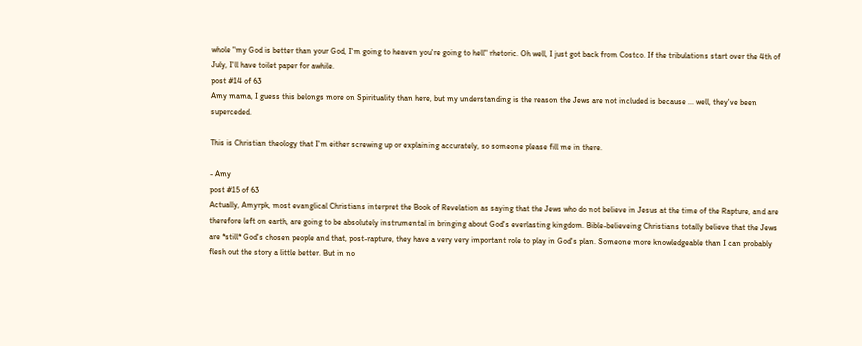whole "my God is better than your God, I'm going to heaven you're going to hell" rhetoric. Oh well, I just got back from Costco. If the tribulations start over the 4th of July, I'll have toilet paper for awhile.
post #14 of 63
Amy mama, I guess this belongs more on Spirituality than here, but my understanding is the reason the Jews are not included is because ... well, they've been superceded.

This is Christian theology that I'm either screwing up or explaining accurately, so someone please fill me in there.

- Amy
post #15 of 63
Actually, Amyrpk, most evanglical Christians interpret the Book of Revelation as saying that the Jews who do not believe in Jesus at the time of the Rapture, and are therefore left on earth, are going to be absolutely instrumental in bringing about God's everlasting kingdom. Bible-believeing Christians totally believe that the Jews are *still* God's chosen people and that, post-rapture, they have a very very important role to play in God's plan. Someone more knowledgeable than I can probably flesh out the story a little better. But in no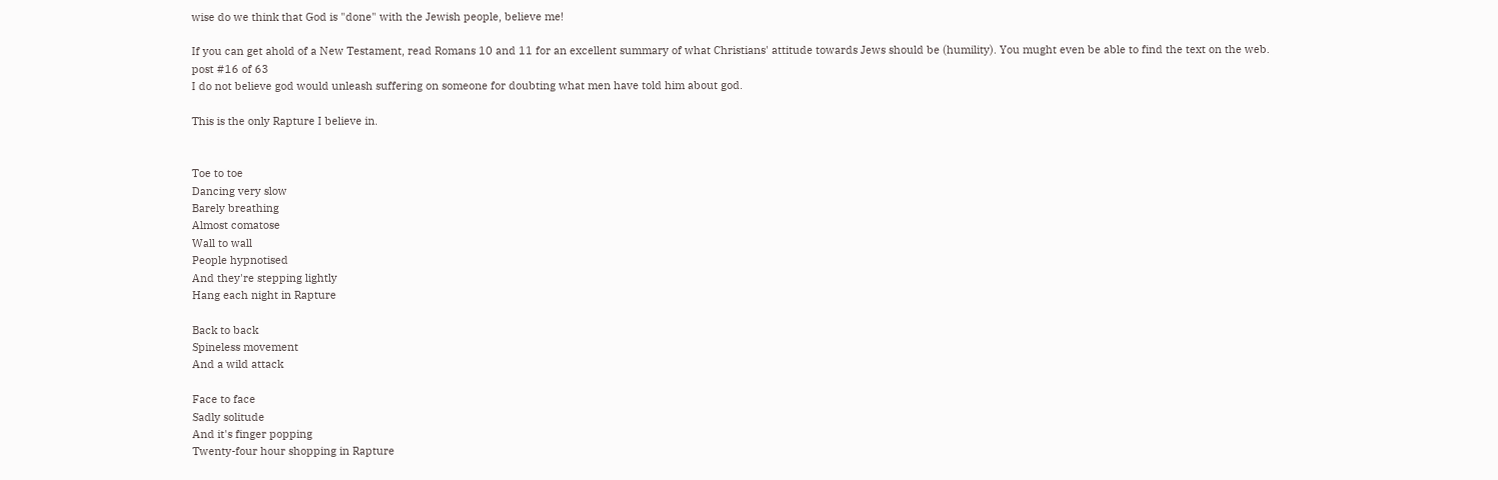wise do we think that God is "done" with the Jewish people, believe me!

If you can get ahold of a New Testament, read Romans 10 and 11 for an excellent summary of what Christians' attitude towards Jews should be (humility). You mught even be able to find the text on the web.
post #16 of 63
I do not believe god would unleash suffering on someone for doubting what men have told him about god.

This is the only Rapture I believe in.


Toe to toe
Dancing very slow
Barely breathing
Almost comatose
Wall to wall
People hypnotised
And they're stepping lightly
Hang each night in Rapture

Back to back
Spineless movement
And a wild attack

Face to face
Sadly solitude
And it's finger popping
Twenty-four hour shopping in Rapture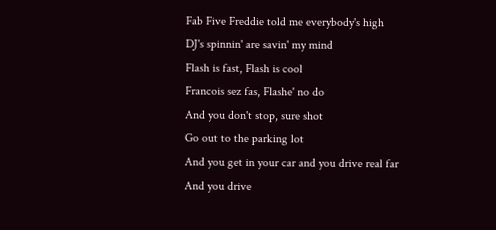Fab Five Freddie told me everybody's high
DJ's spinnin' are savin' my mind
Flash is fast, Flash is cool
Francois sez fas, Flashe' no do
And you don't stop, sure shot
Go out to the parking lot
And you get in your car and you drive real far
And you drive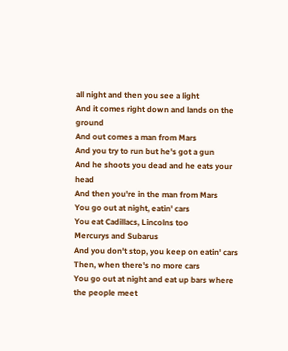all night and then you see a light
And it comes right down and lands on the ground
And out comes a man from Mars
And you try to run but he's got a gun
And he shoots you dead and he eats your head
And then you're in the man from Mars
You go out at night, eatin' cars
You eat Cadillacs, Lincolns too
Mercurys and Subarus
And you don't stop, you keep on eatin' cars
Then, when there's no more cars
You go out at night and eat up bars where the people meet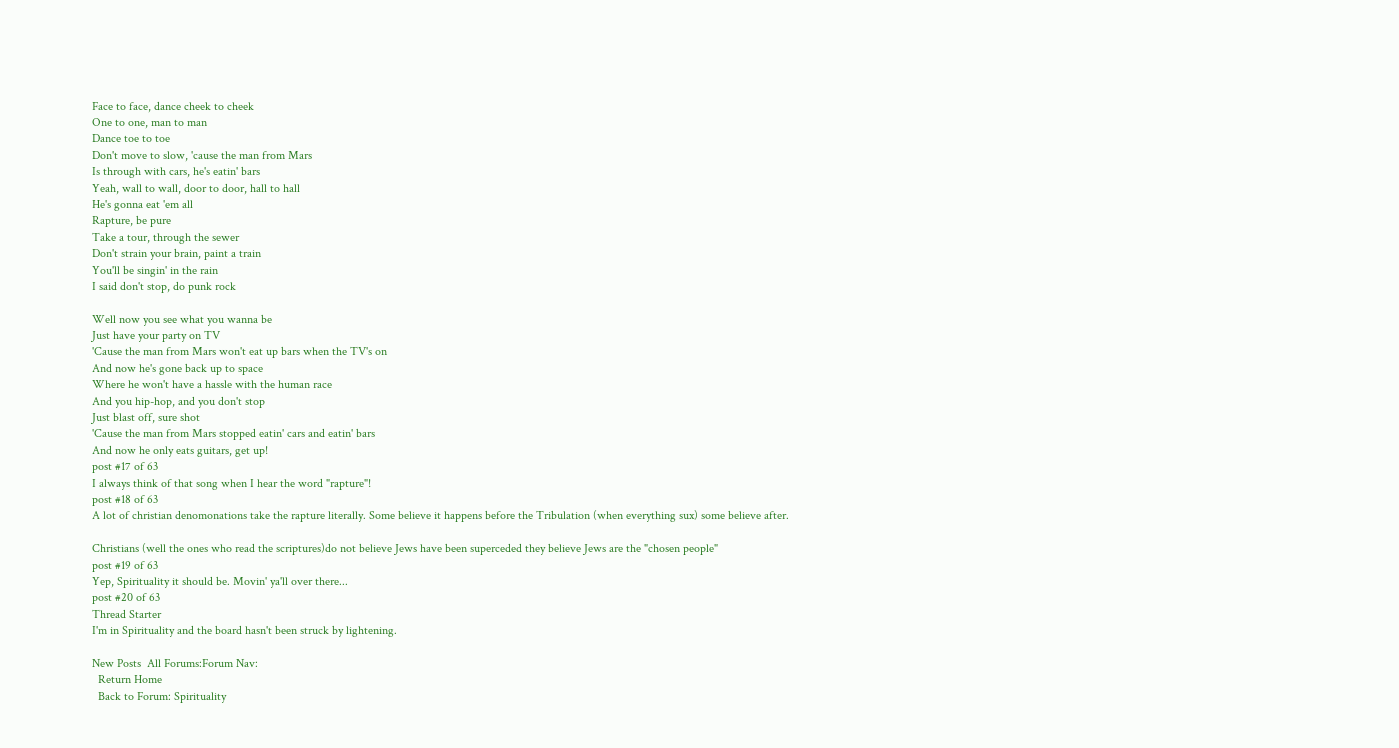Face to face, dance cheek to cheek
One to one, man to man
Dance toe to toe
Don't move to slow, 'cause the man from Mars
Is through with cars, he's eatin' bars
Yeah, wall to wall, door to door, hall to hall
He's gonna eat 'em all
Rapture, be pure
Take a tour, through the sewer
Don't strain your brain, paint a train
You'll be singin' in the rain
I said don't stop, do punk rock

Well now you see what you wanna be
Just have your party on TV
'Cause the man from Mars won't eat up bars when the TV's on
And now he's gone back up to space
Where he won't have a hassle with the human race
And you hip-hop, and you don't stop
Just blast off, sure shot
'Cause the man from Mars stopped eatin' cars and eatin' bars
And now he only eats guitars, get up!
post #17 of 63
I always think of that song when I hear the word "rapture"!
post #18 of 63
A lot of christian denomonations take the rapture literally. Some believe it happens before the Tribulation (when everything sux) some believe after.

Christians (well the ones who read the scriptures)do not believe Jews have been superceded they believe Jews are the "chosen people"
post #19 of 63
Yep, Spirituality it should be. Movin' ya'll over there...
post #20 of 63
Thread Starter
I'm in Spirituality and the board hasn't been struck by lightening.

New Posts  All Forums:Forum Nav:
  Return Home
  Back to Forum: Spirituality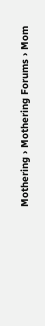Mothering › Mothering Forums › Mom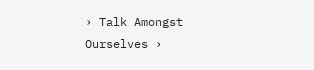› Talk Amongst Ourselves ›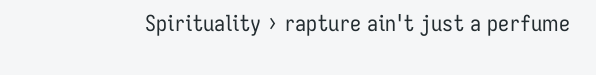Spirituality › rapture ain't just a perfume